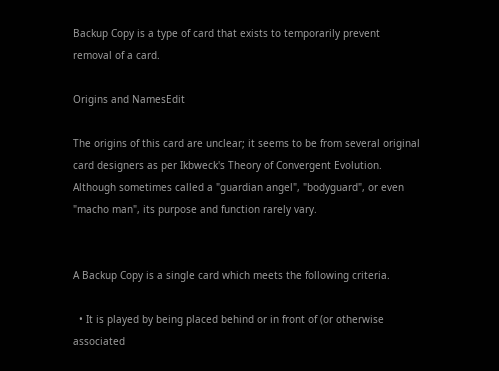Backup Copy is a type of card that exists to temporarily prevent removal of a card.

Origins and NamesEdit

The origins of this card are unclear; it seems to be from several original card designers as per Ikbweck's Theory of Convergent Evolution. Although sometimes called a "guardian angel", "bodyguard", or even "macho man", its purpose and function rarely vary.


A Backup Copy is a single card which meets the following criteria.

  • It is played by being placed behind or in front of (or otherwise associated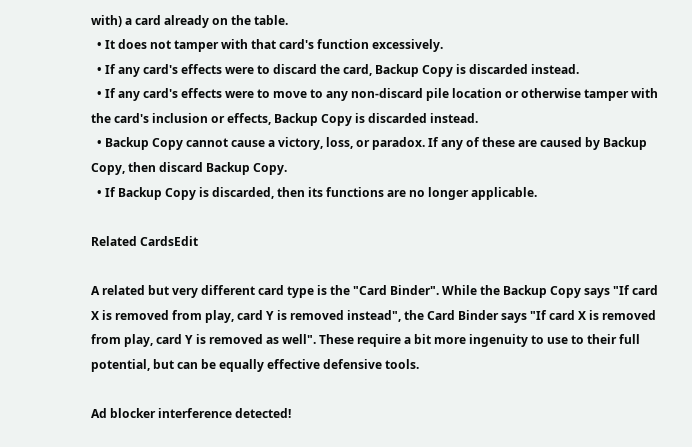with) a card already on the table.
  • It does not tamper with that card's function excessively.
  • If any card's effects were to discard the card, Backup Copy is discarded instead.
  • If any card's effects were to move to any non-discard pile location or otherwise tamper with the card's inclusion or effects, Backup Copy is discarded instead.
  • Backup Copy cannot cause a victory, loss, or paradox. If any of these are caused by Backup Copy, then discard Backup Copy.
  • If Backup Copy is discarded, then its functions are no longer applicable.

Related CardsEdit

A related but very different card type is the "Card Binder". While the Backup Copy says "If card X is removed from play, card Y is removed instead", the Card Binder says "If card X is removed from play, card Y is removed as well". These require a bit more ingenuity to use to their full potential, but can be equally effective defensive tools.

Ad blocker interference detected!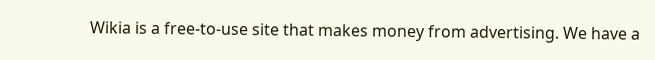Wikia is a free-to-use site that makes money from advertising. We have a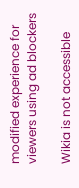modified experience for viewers using ad blockers

Wikia is not accessible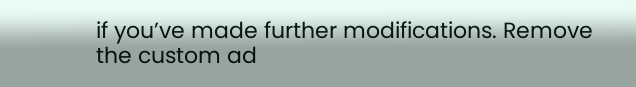if you’ve made further modifications. Remove the custom ad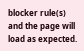blocker rule(s) and the page will load as expected.